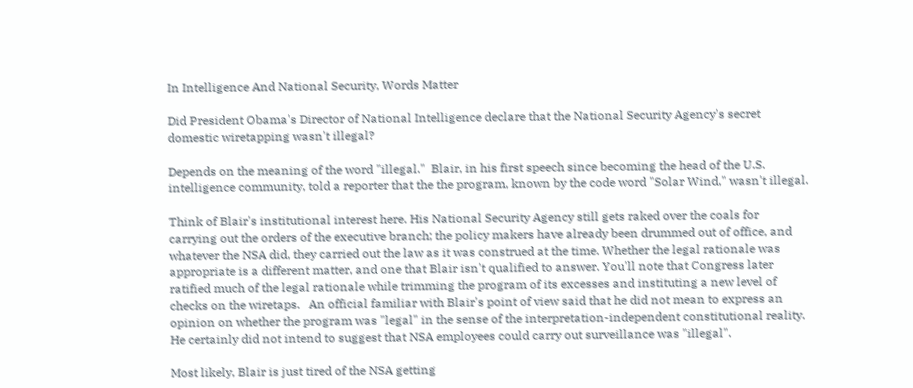In Intelligence And National Security, Words Matter

Did President Obama's Director of National Intelligence declare that the National Security Agency's secret domestic wiretapping wasn't illegal?

Depends on the meaning of the word "illegal."  Blair, in his first speech since becoming the head of the U.S. intelligence community, told a reporter that the the program, known by the code word "Solar Wind," wasn't illegal.

Think of Blair's institutional interest here. His National Security Agency still gets raked over the coals for carrying out the orders of the executive branch; the policy makers have already been drummed out of office, and whatever the NSA did, they carried out the law as it was construed at the time. Whether the legal rationale was appropriate is a different matter, and one that Blair isn't qualified to answer. You'll note that Congress later ratified much of the legal rationale while trimming the program of its excesses and instituting a new level of checks on the wiretaps.   An official familiar with Blair's point of view said that he did not mean to express an opinion on whether the program was "legal" in the sense of the interpretation-independent constitutional reality. He certainly did not intend to suggest that NSA employees could carry out surveillance was "illegal".

Most likely, Blair is just tired of the NSA getting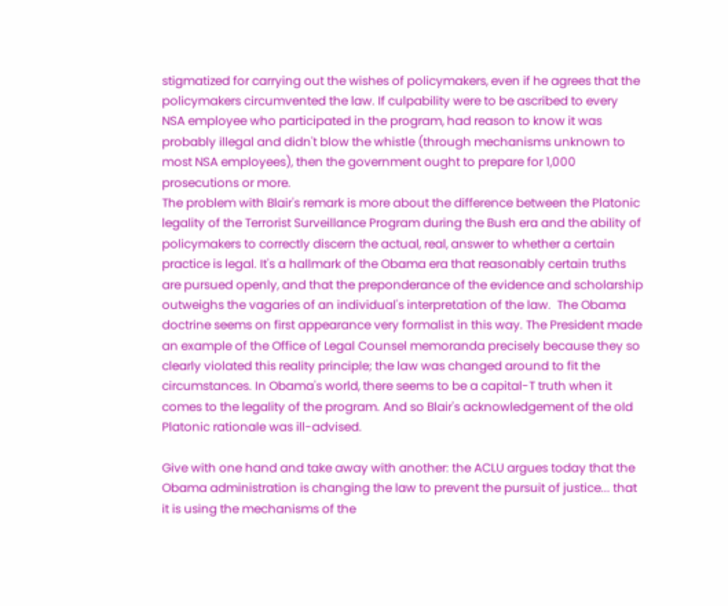stigmatized for carrying out the wishes of policymakers, even if he agrees that the policymakers circumvented the law. If culpability were to be ascribed to every NSA employee who participated in the program, had reason to know it was probably illegal and didn't blow the whistle (through mechanisms unknown to most NSA employees), then the government ought to prepare for 1,000 prosecutions or more.
The problem with Blair's remark is more about the difference between the Platonic legality of the Terrorist Surveillance Program during the Bush era and the ability of policymakers to correctly discern the actual, real, answer to whether a certain practice is legal. It's a hallmark of the Obama era that reasonably certain truths are pursued openly, and that the preponderance of the evidence and scholarship outweighs the vagaries of an individual's interpretation of the law.  The Obama doctrine seems on first appearance very formalist in this way. The President made an example of the Office of Legal Counsel memoranda precisely because they so clearly violated this reality principle; the law was changed around to fit the circumstances. In Obama's world, there seems to be a capital-T truth when it comes to the legality of the program. And so Blair's acknowledgement of the old Platonic rationale was ill-advised.

Give with one hand and take away with another: the ACLU argues today that the Obama administration is changing the law to prevent the pursuit of justice... that it is using the mechanisms of the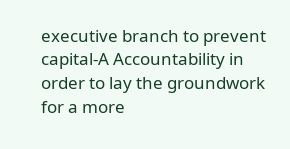executive branch to prevent capital-A Accountability in order to lay the groundwork for a more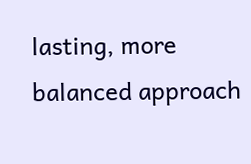lasting, more balanced approach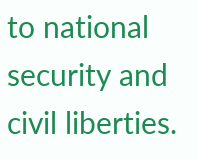to national security and civil liberties.